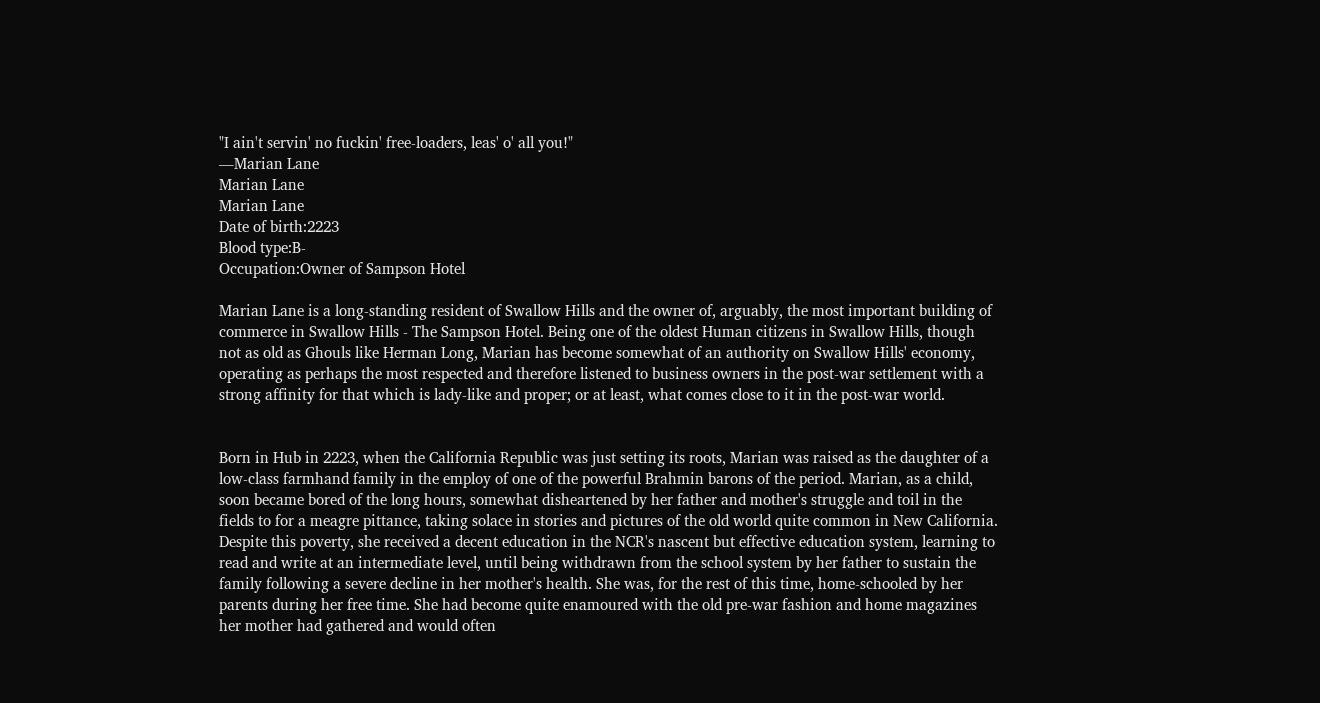"I ain't servin' no fuckin' free-loaders, leas' o' all you!"
―Marian Lane
Marian Lane
Marian Lane
Date of birth:2223
Blood type:B-
Occupation:Owner of Sampson Hotel

Marian Lane is a long-standing resident of Swallow Hills and the owner of, arguably, the most important building of commerce in Swallow Hills - The Sampson Hotel. Being one of the oldest Human citizens in Swallow Hills, though not as old as Ghouls like Herman Long, Marian has become somewhat of an authority on Swallow Hills' economy, operating as perhaps the most respected and therefore listened to business owners in the post-war settlement with a strong affinity for that which is lady-like and proper; or at least, what comes close to it in the post-war world.


Born in Hub in 2223, when the California Republic was just setting its roots, Marian was raised as the daughter of a low-class farmhand family in the employ of one of the powerful Brahmin barons of the period. Marian, as a child, soon became bored of the long hours, somewhat disheartened by her father and mother's struggle and toil in the fields to for a meagre pittance, taking solace in stories and pictures of the old world quite common in New California. Despite this poverty, she received a decent education in the NCR's nascent but effective education system, learning to read and write at an intermediate level, until being withdrawn from the school system by her father to sustain the family following a severe decline in her mother's health. She was, for the rest of this time, home-schooled by her parents during her free time. She had become quite enamoured with the old pre-war fashion and home magazines her mother had gathered and would often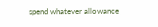spend whatever allowance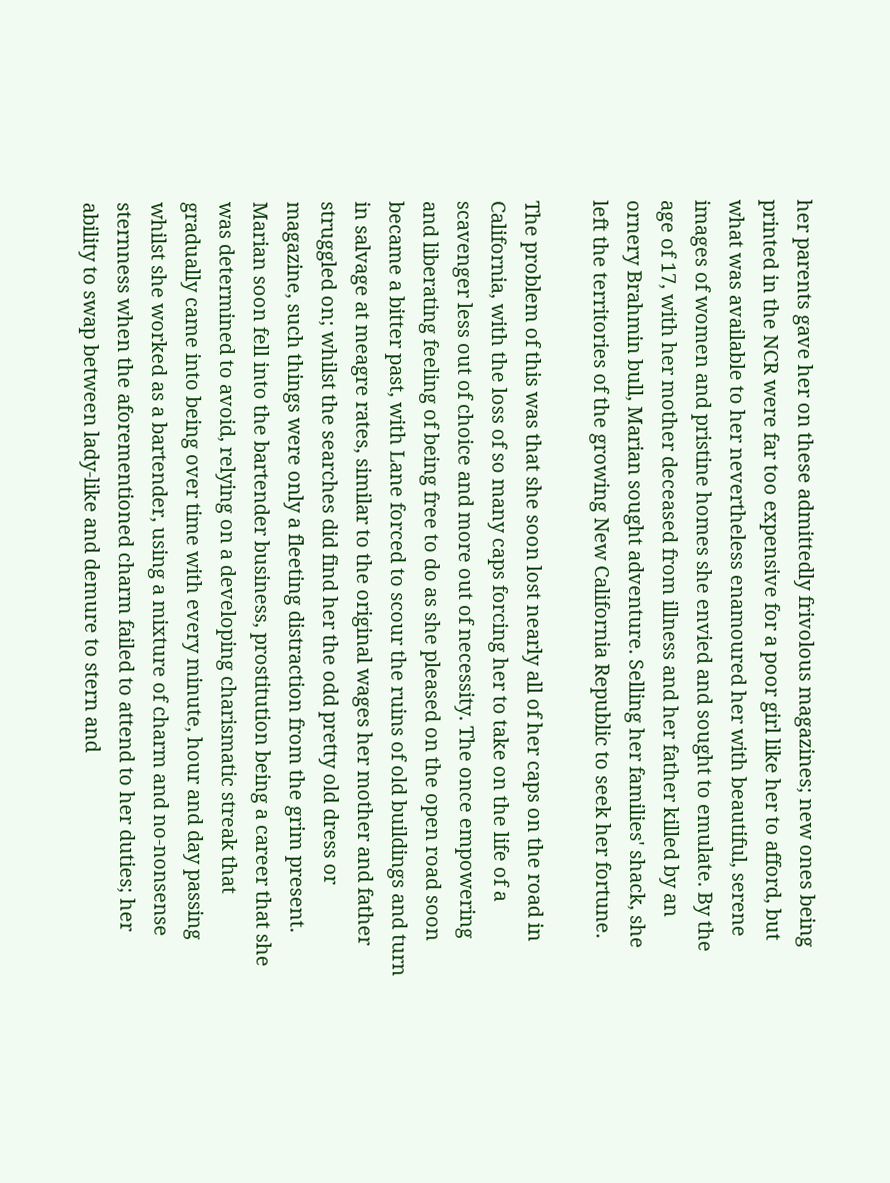her parents gave her on these admittedly frivolous magazines; new ones being printed in the NCR were far too expensive for a poor girl like her to afford, but what was available to her nevertheless enamoured her with beautiful, serene images of women and pristine homes she envied and sought to emulate. By the age of 17, with her mother deceased from illness and her father killed by an ornery Brahmin bull, Marian sought adventure. Selling her families' shack, she left the territories of the growing New California Republic to seek her fortune.

The problem of this was that she soon lost nearly all of her caps on the road in California, with the loss of so many caps forcing her to take on the life of a scavenger less out of choice and more out of necessity. The once empowering and liberating feeling of being free to do as she pleased on the open road soon became a bitter past, with Lane forced to scour the ruins of old buildings and turn in salvage at meagre rates, similar to the original wages her mother and father struggled on; whilst the searches did find her the odd pretty old dress or magazine, such things were only a fleeting distraction from the grim present. Marian soon fell into the bartender business, prostitution being a career that she was determined to avoid, relying on a developing charismatic streak that gradually came into being over time with every minute, hour and day passing whilst she worked as a bartender, using a mixture of charm and no-nonsense sternness when the aforementioned charm failed to attend to her duties; her ability to swap between lady-like and demure to stern and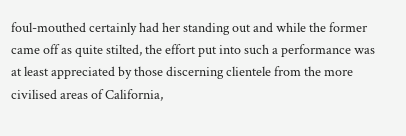foul-mouthed certainly had her standing out and while the former came off as quite stilted, the effort put into such a performance was at least appreciated by those discerning clientele from the more civilised areas of California,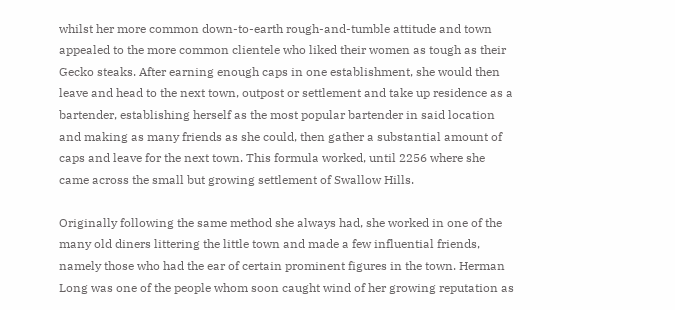whilst her more common down-to-earth rough-and-tumble attitude and town appealed to the more common clientele who liked their women as tough as their Gecko steaks. After earning enough caps in one establishment, she would then leave and head to the next town, outpost or settlement and take up residence as a bartender, establishing herself as the most popular bartender in said location and making as many friends as she could, then gather a substantial amount of caps and leave for the next town. This formula worked, until 2256 where she came across the small but growing settlement of Swallow Hills.

Originally following the same method she always had, she worked in one of the many old diners littering the little town and made a few influential friends, namely those who had the ear of certain prominent figures in the town. Herman Long was one of the people whom soon caught wind of her growing reputation as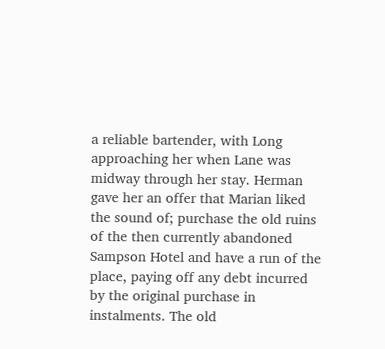a reliable bartender, with Long approaching her when Lane was midway through her stay. Herman gave her an offer that Marian liked the sound of; purchase the old ruins of the then currently abandoned Sampson Hotel and have a run of the place, paying off any debt incurred by the original purchase in instalments. The old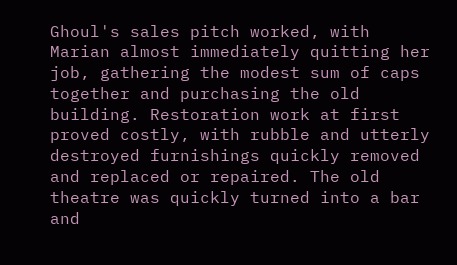Ghoul's sales pitch worked, with Marian almost immediately quitting her job, gathering the modest sum of caps together and purchasing the old building. Restoration work at first proved costly, with rubble and utterly destroyed furnishings quickly removed and replaced or repaired. The old theatre was quickly turned into a bar and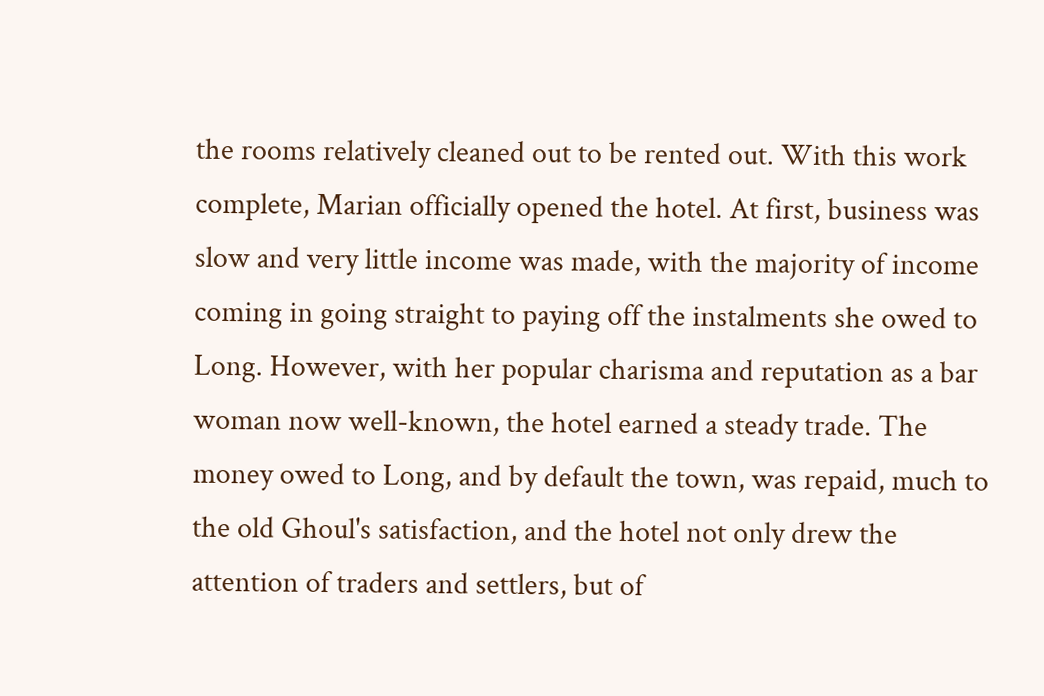the rooms relatively cleaned out to be rented out. With this work complete, Marian officially opened the hotel. At first, business was slow and very little income was made, with the majority of income coming in going straight to paying off the instalments she owed to Long. However, with her popular charisma and reputation as a bar woman now well-known, the hotel earned a steady trade. The money owed to Long, and by default the town, was repaid, much to the old Ghoul's satisfaction, and the hotel not only drew the attention of traders and settlers, but of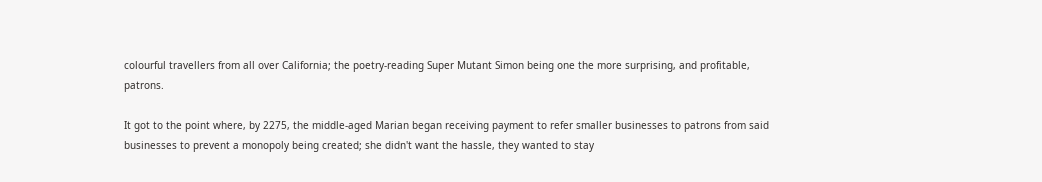colourful travellers from all over California; the poetry-reading Super Mutant Simon being one the more surprising, and profitable, patrons.

It got to the point where, by 2275, the middle-aged Marian began receiving payment to refer smaller businesses to patrons from said businesses to prevent a monopoly being created; she didn't want the hassle, they wanted to stay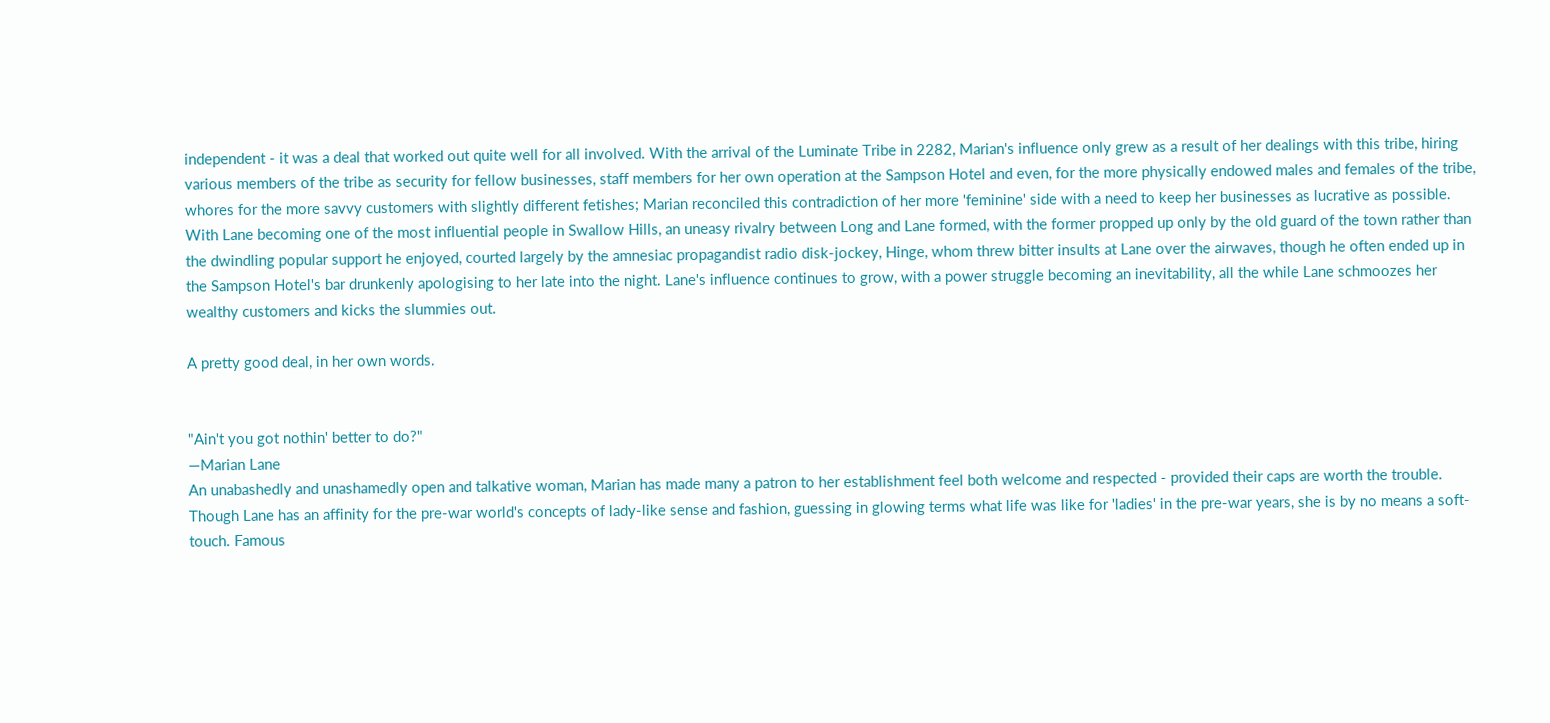independent - it was a deal that worked out quite well for all involved. With the arrival of the Luminate Tribe in 2282, Marian's influence only grew as a result of her dealings with this tribe, hiring various members of the tribe as security for fellow businesses, staff members for her own operation at the Sampson Hotel and even, for the more physically endowed males and females of the tribe, whores for the more savvy customers with slightly different fetishes; Marian reconciled this contradiction of her more 'feminine' side with a need to keep her businesses as lucrative as possible. With Lane becoming one of the most influential people in Swallow Hills, an uneasy rivalry between Long and Lane formed, with the former propped up only by the old guard of the town rather than the dwindling popular support he enjoyed, courted largely by the amnesiac propagandist radio disk-jockey, Hinge, whom threw bitter insults at Lane over the airwaves, though he often ended up in the Sampson Hotel's bar drunkenly apologising to her late into the night. Lane's influence continues to grow, with a power struggle becoming an inevitability, all the while Lane schmoozes her wealthy customers and kicks the slummies out.

A pretty good deal, in her own words.


"Ain't you got nothin' better to do?"
―Marian Lane
An unabashedly and unashamedly open and talkative woman, Marian has made many a patron to her establishment feel both welcome and respected - provided their caps are worth the trouble. Though Lane has an affinity for the pre-war world's concepts of lady-like sense and fashion, guessing in glowing terms what life was like for 'ladies' in the pre-war years, she is by no means a soft-touch. Famous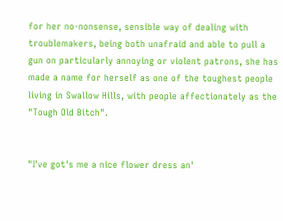for her no-nonsense, sensible way of dealing with troublemakers, being both unafraid and able to pull a gun on particularly annoying or violent patrons, she has made a name for herself as one of the toughest people living in Swallow Hills, with people affectionately as the "Tough Old Bitch".


"I've got's me a nice flower dress an'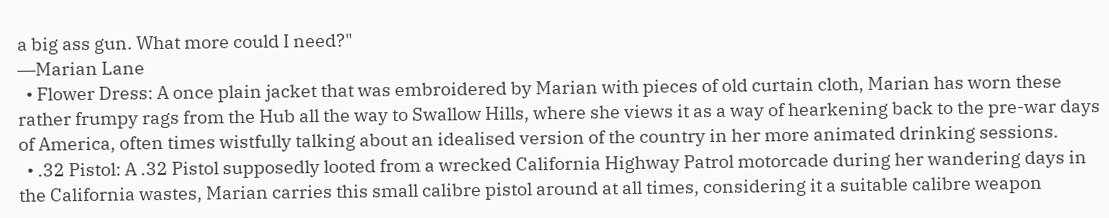a big ass gun. What more could I need?"
―Marian Lane
  • Flower Dress: A once plain jacket that was embroidered by Marian with pieces of old curtain cloth, Marian has worn these rather frumpy rags from the Hub all the way to Swallow Hills, where she views it as a way of hearkening back to the pre-war days of America, often times wistfully talking about an idealised version of the country in her more animated drinking sessions.
  • .32 Pistol: A .32 Pistol supposedly looted from a wrecked California Highway Patrol motorcade during her wandering days in the California wastes, Marian carries this small calibre pistol around at all times, considering it a suitable calibre weapon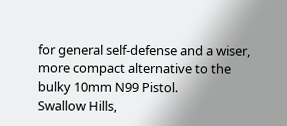for general self-defense and a wiser, more compact alternative to the bulky 10mm N99 Pistol.
Swallow Hills,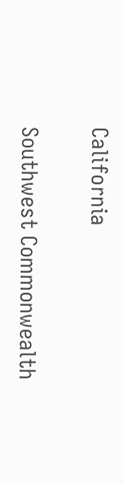California

Southwest Commonwealth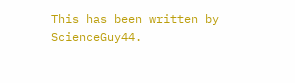This has been written by ScienceGuy44.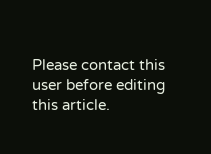Please contact this user before editing this article.